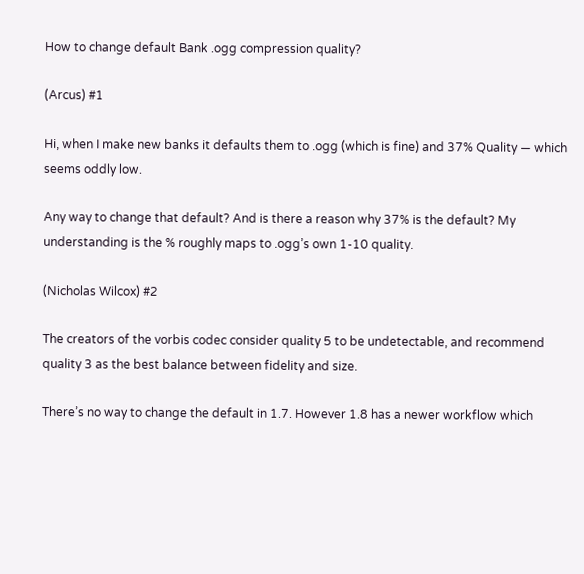How to change default Bank .ogg compression quality?

(Arcus) #1

Hi, when I make new banks it defaults them to .ogg (which is fine) and 37% Quality — which seems oddly low.

Any way to change that default? And is there a reason why 37% is the default? My understanding is the % roughly maps to .ogg’s own 1-10 quality.

(Nicholas Wilcox) #2

The creators of the vorbis codec consider quality 5 to be undetectable, and recommend quality 3 as the best balance between fidelity and size.

There’s no way to change the default in 1.7. However 1.8 has a newer workflow which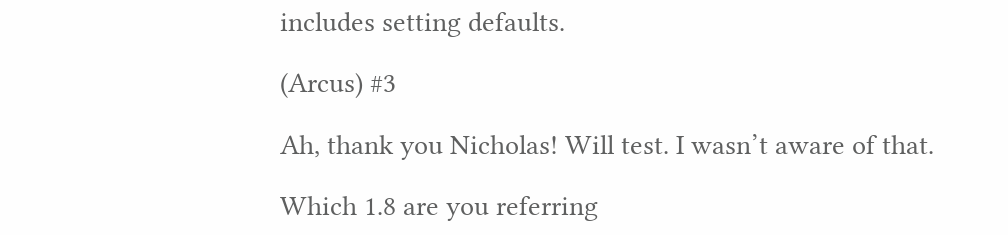includes setting defaults.

(Arcus) #3

Ah, thank you Nicholas! Will test. I wasn’t aware of that.

Which 1.8 are you referring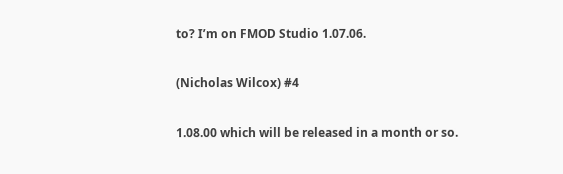to? I’m on FMOD Studio 1.07.06.

(Nicholas Wilcox) #4

1.08.00 which will be released in a month or so.